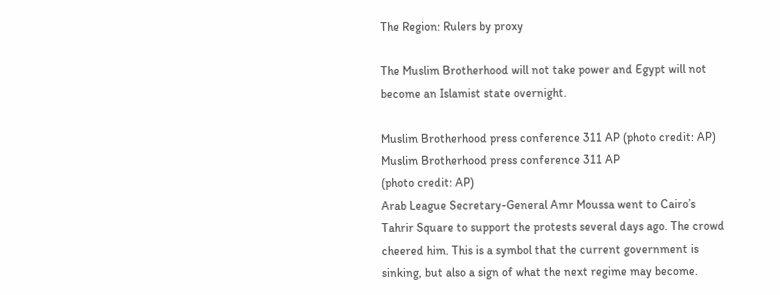The Region: Rulers by proxy

The Muslim Brotherhood will not take power and Egypt will not become an Islamist state overnight.

Muslim Brotherhood press conference 311 AP (photo credit: AP)
Muslim Brotherhood press conference 311 AP
(photo credit: AP)
Arab League Secretary-General Amr Moussa went to Cairo’s Tahrir Square to support the protests several days ago. The crowd cheered him. This is a symbol that the current government is sinking, but also a sign of what the next regime may become.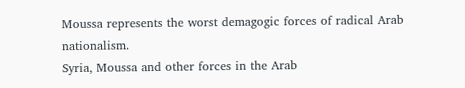Moussa represents the worst demagogic forces of radical Arab nationalism.
Syria, Moussa and other forces in the Arab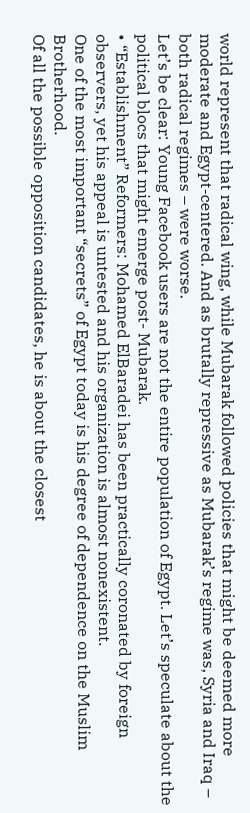world represent that radical wing, while Mubarak followed policies that might be deemed more moderate and Egypt-centered. And as brutally repressive as Mubarak’s regime was, Syria and Iraq – both radical regimes – were worse.
Let’s be clear: Young Facebook users are not the entire population of Egypt. Let’s speculate about the political blocs that might emerge post- Mubarak.
• “Establishment” Reformers: Mohamed ElBaradei has been practically coronated by foreign observers, yet his appeal is untested and his organization is almost nonexistent.
One of the most important “secrets” of Egypt today is his degree of dependence on the Muslim Brotherhood.
Of all the possible opposition candidates, he is about the closest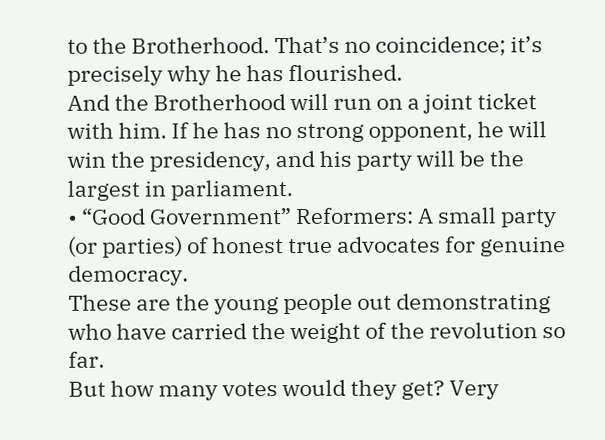to the Brotherhood. That’s no coincidence; it’s precisely why he has flourished.
And the Brotherhood will run on a joint ticket with him. If he has no strong opponent, he will win the presidency, and his party will be the largest in parliament.
• “Good Government” Reformers: A small party (or parties) of honest true advocates for genuine democracy.
These are the young people out demonstrating who have carried the weight of the revolution so far.
But how many votes would they get? Very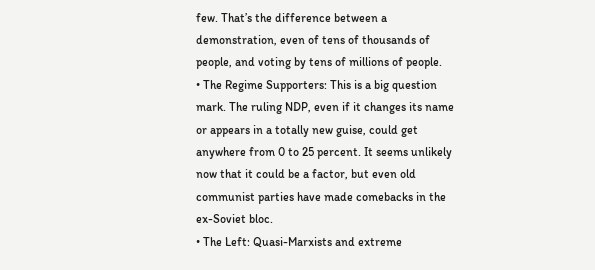few. That’s the difference between a demonstration, even of tens of thousands of people, and voting by tens of millions of people.
• The Regime Supporters: This is a big question mark. The ruling NDP, even if it changes its name or appears in a totally new guise, could get anywhere from 0 to 25 percent. It seems unlikely now that it could be a factor, but even old communist parties have made comebacks in the ex-Soviet bloc.
• The Left: Quasi-Marxists and extreme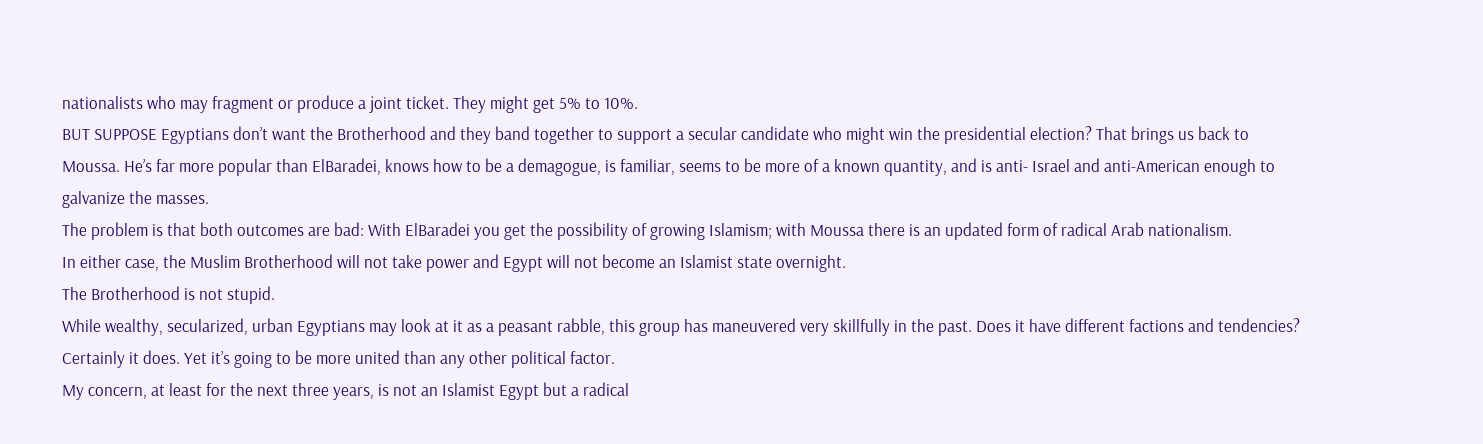nationalists who may fragment or produce a joint ticket. They might get 5% to 10%.
BUT SUPPOSE Egyptians don’t want the Brotherhood and they band together to support a secular candidate who might win the presidential election? That brings us back to Moussa. He’s far more popular than ElBaradei, knows how to be a demagogue, is familiar, seems to be more of a known quantity, and is anti- Israel and anti-American enough to galvanize the masses.
The problem is that both outcomes are bad: With ElBaradei you get the possibility of growing Islamism; with Moussa there is an updated form of radical Arab nationalism.
In either case, the Muslim Brotherhood will not take power and Egypt will not become an Islamist state overnight.
The Brotherhood is not stupid.
While wealthy, secularized, urban Egyptians may look at it as a peasant rabble, this group has maneuvered very skillfully in the past. Does it have different factions and tendencies? Certainly it does. Yet it’s going to be more united than any other political factor.
My concern, at least for the next three years, is not an Islamist Egypt but a radical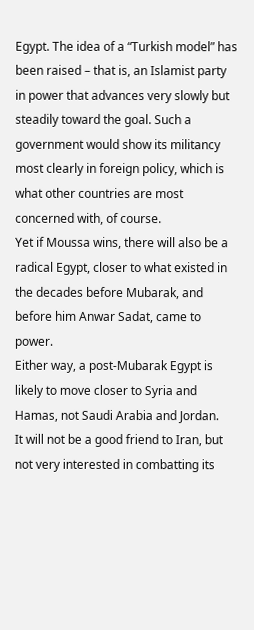Egypt. The idea of a “Turkish model” has been raised – that is, an Islamist party in power that advances very slowly but steadily toward the goal. Such a government would show its militancy most clearly in foreign policy, which is what other countries are most concerned with, of course.
Yet if Moussa wins, there will also be a radical Egypt, closer to what existed in the decades before Mubarak, and before him Anwar Sadat, came to power.
Either way, a post-Mubarak Egypt is likely to move closer to Syria and Hamas, not Saudi Arabia and Jordan.
It will not be a good friend to Iran, but not very interested in combatting its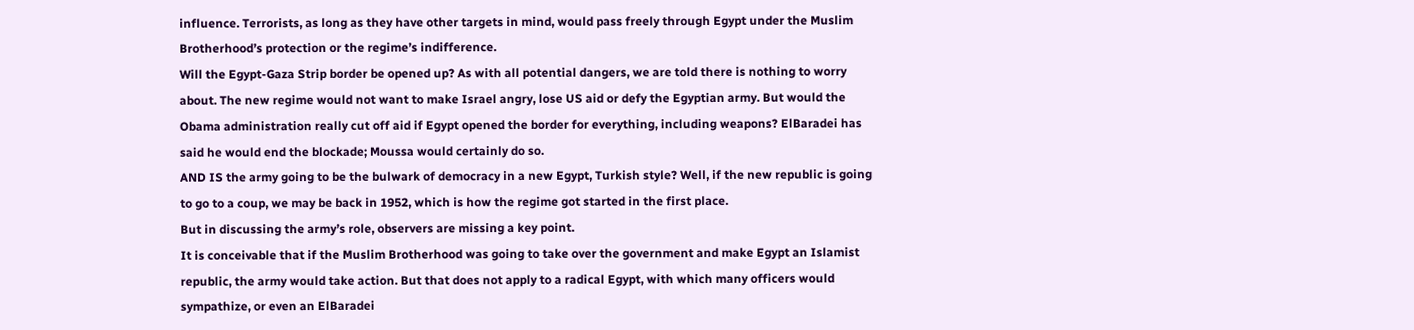influence. Terrorists, as long as they have other targets in mind, would pass freely through Egypt under the Muslim Brotherhood’s protection or the regime’s indifference.
Will the Egypt-Gaza Strip border be opened up? As with all potential dangers, we are told there is nothing to worry about. The new regime would not want to make Israel angry, lose US aid or defy the Egyptian army. But would the Obama administration really cut off aid if Egypt opened the border for everything, including weapons? ElBaradei has said he would end the blockade; Moussa would certainly do so.
AND IS the army going to be the bulwark of democracy in a new Egypt, Turkish style? Well, if the new republic is going to go to a coup, we may be back in 1952, which is how the regime got started in the first place.
But in discussing the army’s role, observers are missing a key point.
It is conceivable that if the Muslim Brotherhood was going to take over the government and make Egypt an Islamist republic, the army would take action. But that does not apply to a radical Egypt, with which many officers would sympathize, or even an ElBaradei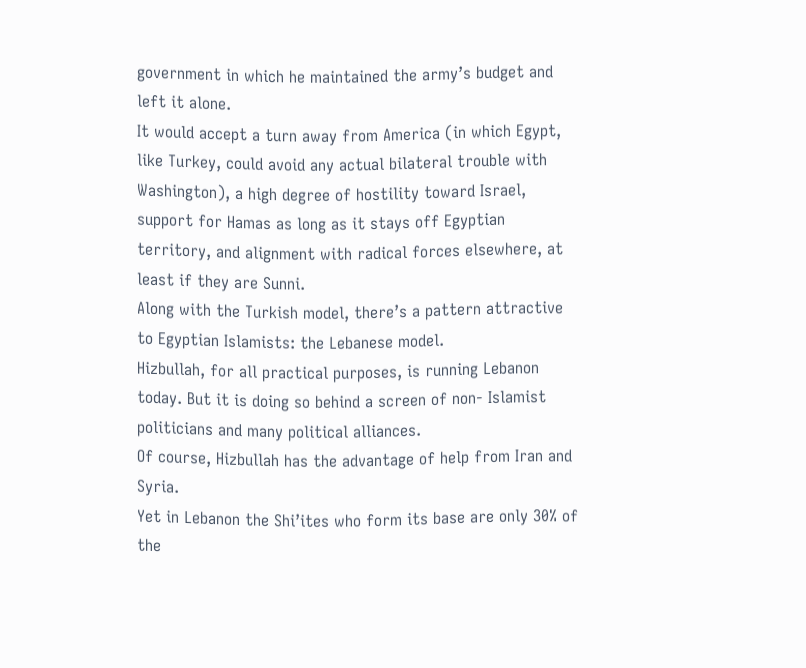government in which he maintained the army’s budget and left it alone.
It would accept a turn away from America (in which Egypt, like Turkey, could avoid any actual bilateral trouble with Washington), a high degree of hostility toward Israel, support for Hamas as long as it stays off Egyptian territory, and alignment with radical forces elsewhere, at least if they are Sunni.
Along with the Turkish model, there’s a pattern attractive to Egyptian Islamists: the Lebanese model.
Hizbullah, for all practical purposes, is running Lebanon today. But it is doing so behind a screen of non- Islamist politicians and many political alliances.
Of course, Hizbullah has the advantage of help from Iran and Syria.
Yet in Lebanon the Shi’ites who form its base are only 30% of the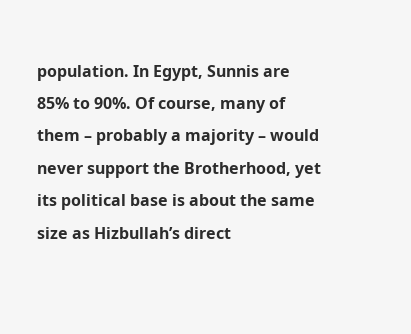population. In Egypt, Sunnis are 85% to 90%. Of course, many of them – probably a majority – would never support the Brotherhood, yet its political base is about the same size as Hizbullah’s direct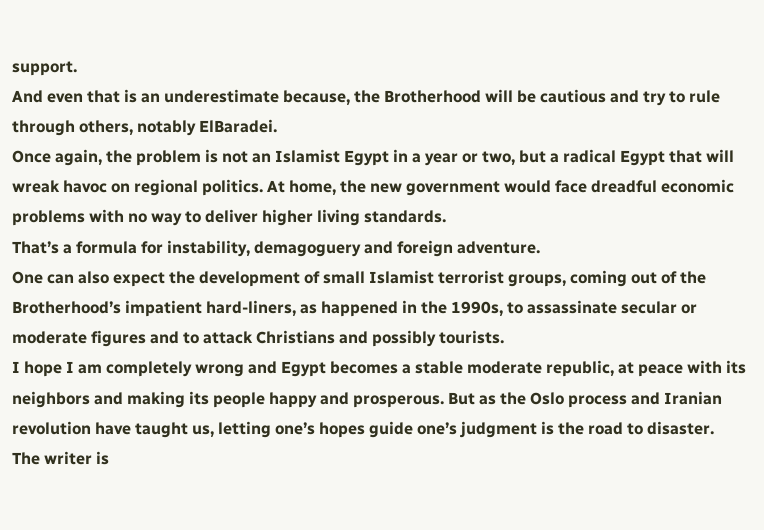support.
And even that is an underestimate because, the Brotherhood will be cautious and try to rule through others, notably ElBaradei.
Once again, the problem is not an Islamist Egypt in a year or two, but a radical Egypt that will wreak havoc on regional politics. At home, the new government would face dreadful economic problems with no way to deliver higher living standards.
That’s a formula for instability, demagoguery and foreign adventure.
One can also expect the development of small Islamist terrorist groups, coming out of the Brotherhood’s impatient hard-liners, as happened in the 1990s, to assassinate secular or moderate figures and to attack Christians and possibly tourists.
I hope I am completely wrong and Egypt becomes a stable moderate republic, at peace with its neighbors and making its people happy and prosperous. But as the Oslo process and Iranian revolution have taught us, letting one’s hopes guide one’s judgment is the road to disaster.
The writer is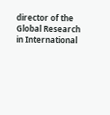director of the Global Research in International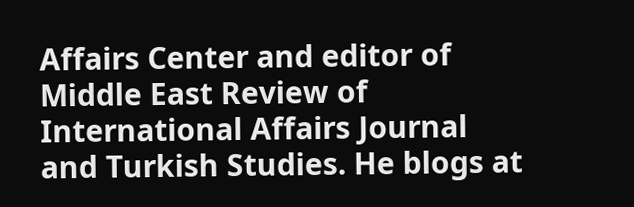Affairs Center and editor of Middle East Review of International Affairs Journal and Turkish Studies. He blogs at